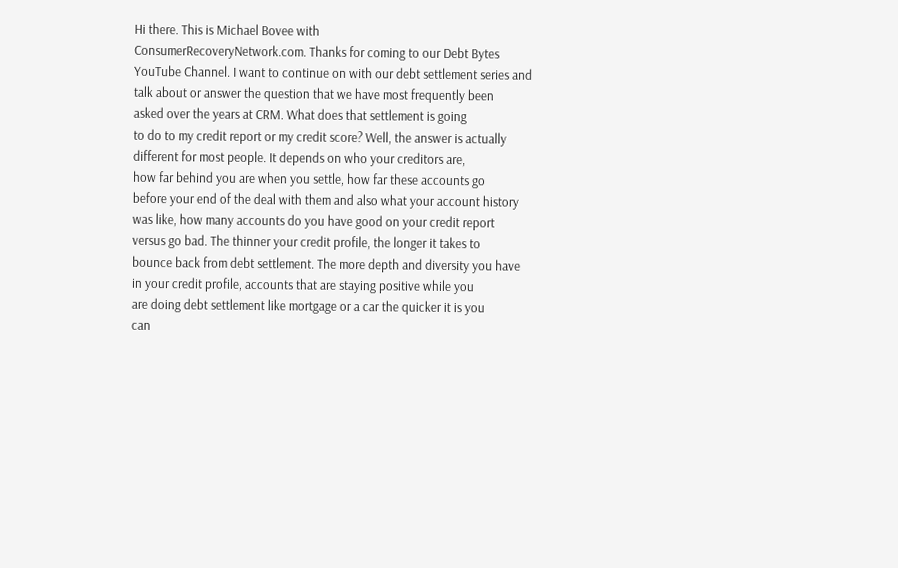Hi there. This is Michael Bovee with
ConsumerRecoveryNetwork.com. Thanks for coming to our Debt Bytes
YouTube Channel. I want to continue on with our debt settlement series and
talk about or answer the question that we have most frequently been
asked over the years at CRM. What does that settlement is going
to do to my credit report or my credit score? Well, the answer is actually
different for most people. It depends on who your creditors are,
how far behind you are when you settle, how far these accounts go
before your end of the deal with them and also what your account history
was like, how many accounts do you have good on your credit report
versus go bad. The thinner your credit profile, the longer it takes to
bounce back from debt settlement. The more depth and diversity you have
in your credit profile, accounts that are staying positive while you
are doing debt settlement like mortgage or a car the quicker it is you
can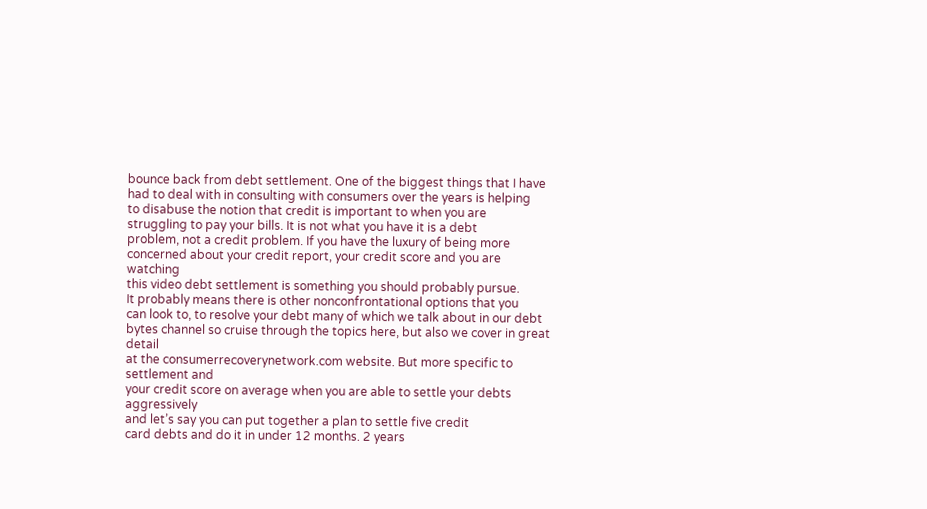bounce back from debt settlement. One of the biggest things that I have
had to deal with in consulting with consumers over the years is helping
to disabuse the notion that credit is important to when you are
struggling to pay your bills. It is not what you have it is a debt
problem, not a credit problem. If you have the luxury of being more
concerned about your credit report, your credit score and you are watching
this video debt settlement is something you should probably pursue.
It probably means there is other nonconfrontational options that you
can look to, to resolve your debt many of which we talk about in our debt
bytes channel so cruise through the topics here, but also we cover in great detail
at the consumerrecoverynetwork.com website. But more specific to settlement and
your credit score on average when you are able to settle your debts aggressively
and let’s say you can put together a plan to settle five credit
card debts and do it in under 12 months. 2 years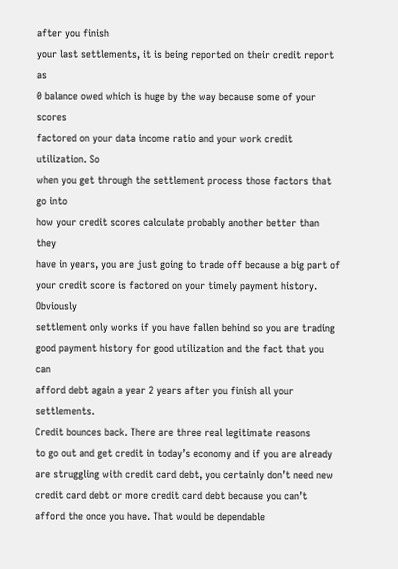after you finish
your last settlements, it is being reported on their credit report as
0 balance owed which is huge by the way because some of your scores
factored on your data income ratio and your work credit utilization. So
when you get through the settlement process those factors that go into
how your credit scores calculate probably another better than they
have in years, you are just going to trade off because a big part of
your credit score is factored on your timely payment history. Obviously
settlement only works if you have fallen behind so you are trading
good payment history for good utilization and the fact that you can
afford debt again a year 2 years after you finish all your settlements.
Credit bounces back. There are three real legitimate reasons
to go out and get credit in today’s economy and if you are already
are struggling with credit card debt, you certainly don’t need new
credit card debt or more credit card debt because you can’t
afford the once you have. That would be dependable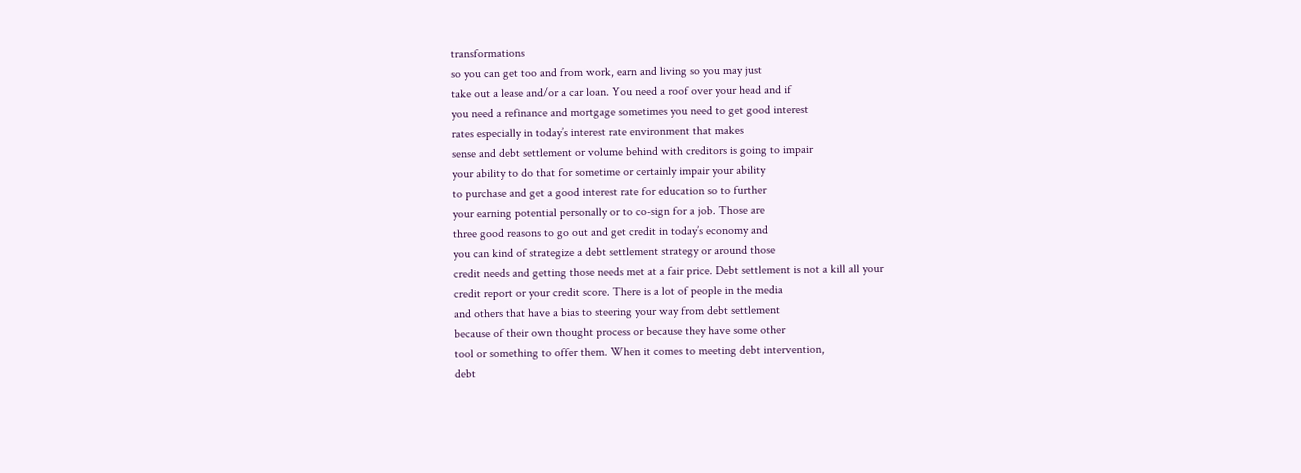transformations
so you can get too and from work, earn and living so you may just
take out a lease and/or a car loan. You need a roof over your head and if
you need a refinance and mortgage sometimes you need to get good interest
rates especially in today’s interest rate environment that makes
sense and debt settlement or volume behind with creditors is going to impair
your ability to do that for sometime or certainly impair your ability
to purchase and get a good interest rate for education so to further
your earning potential personally or to co-sign for a job. Those are
three good reasons to go out and get credit in today’s economy and
you can kind of strategize a debt settlement strategy or around those
credit needs and getting those needs met at a fair price. Debt settlement is not a kill all your
credit report or your credit score. There is a lot of people in the media
and others that have a bias to steering your way from debt settlement
because of their own thought process or because they have some other
tool or something to offer them. When it comes to meeting debt intervention,
debt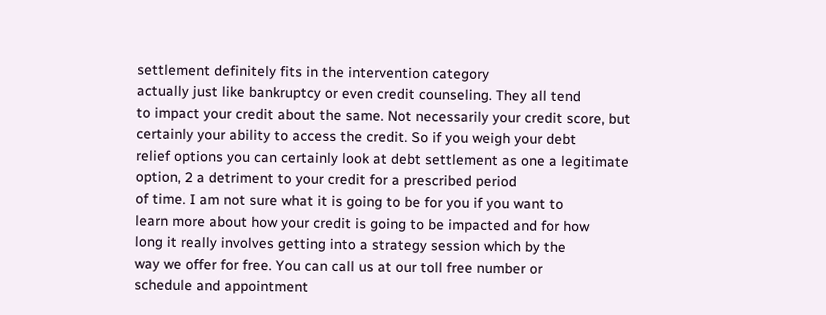settlement definitely fits in the intervention category
actually just like bankruptcy or even credit counseling. They all tend
to impact your credit about the same. Not necessarily your credit score, but
certainly your ability to access the credit. So if you weigh your debt
relief options you can certainly look at debt settlement as one a legitimate
option, 2 a detriment to your credit for a prescribed period
of time. I am not sure what it is going to be for you if you want to
learn more about how your credit is going to be impacted and for how
long it really involves getting into a strategy session which by the
way we offer for free. You can call us at our toll free number or
schedule and appointment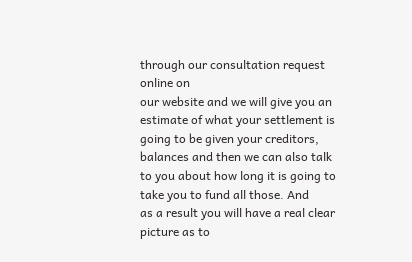through our consultation request online on
our website and we will give you an estimate of what your settlement is
going to be given your creditors, balances and then we can also talk
to you about how long it is going to take you to fund all those. And
as a result you will have a real clear picture as to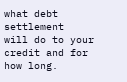what debt settlement
will do to your credit and for how long.